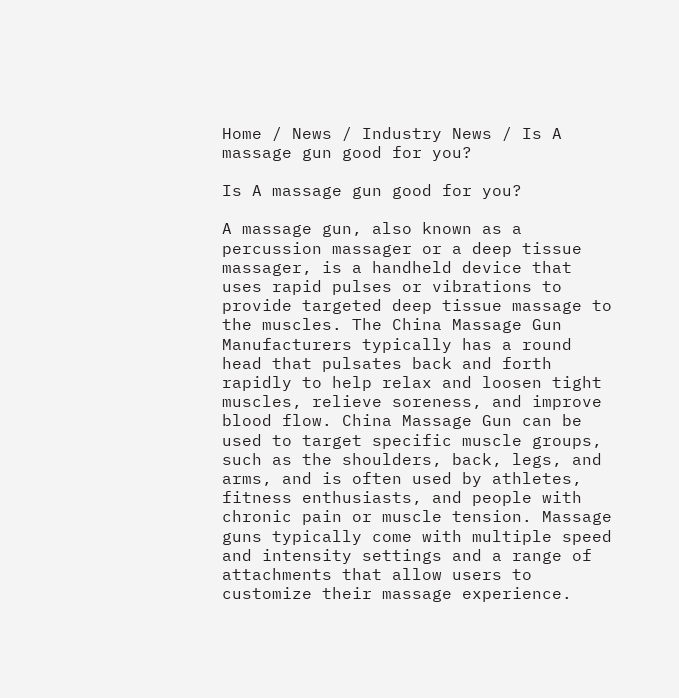Home / News / Industry News / Is A massage gun good for you?

Is A massage gun good for you?

A massage gun, also known as a percussion massager or a deep tissue massager, is a handheld device that uses rapid pulses or vibrations to provide targeted deep tissue massage to the muscles. The China Massage Gun Manufacturers typically has a round head that pulsates back and forth rapidly to help relax and loosen tight muscles, relieve soreness, and improve blood flow. China Massage Gun can be used to target specific muscle groups, such as the shoulders, back, legs, and arms, and is often used by athletes, fitness enthusiasts, and people with chronic pain or muscle tension. Massage guns typically come with multiple speed and intensity settings and a range of attachments that allow users to customize their massage experience.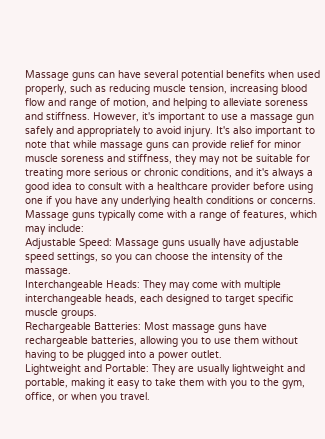Massage guns can have several potential benefits when used properly, such as reducing muscle tension, increasing blood flow and range of motion, and helping to alleviate soreness and stiffness. However, it's important to use a massage gun safely and appropriately to avoid injury. It's also important to note that while massage guns can provide relief for minor muscle soreness and stiffness, they may not be suitable for treating more serious or chronic conditions, and it's always a good idea to consult with a healthcare provider before using one if you have any underlying health conditions or concerns.
Massage guns typically come with a range of features, which may include:
Adjustable Speed: Massage guns usually have adjustable speed settings, so you can choose the intensity of the massage.
Interchangeable Heads: They may come with multiple interchangeable heads, each designed to target specific muscle groups.
Rechargeable Batteries: Most massage guns have rechargeable batteries, allowing you to use them without having to be plugged into a power outlet.
Lightweight and Portable: They are usually lightweight and portable, making it easy to take them with you to the gym, office, or when you travel.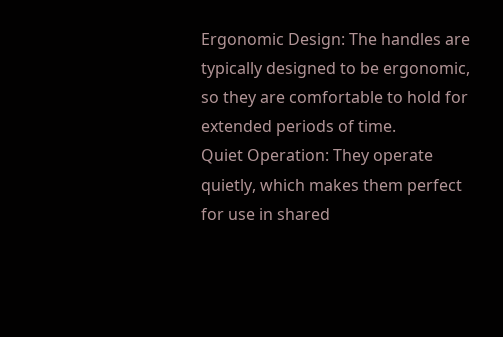Ergonomic Design: The handles are typically designed to be ergonomic, so they are comfortable to hold for extended periods of time.
Quiet Operation: They operate quietly, which makes them perfect for use in shared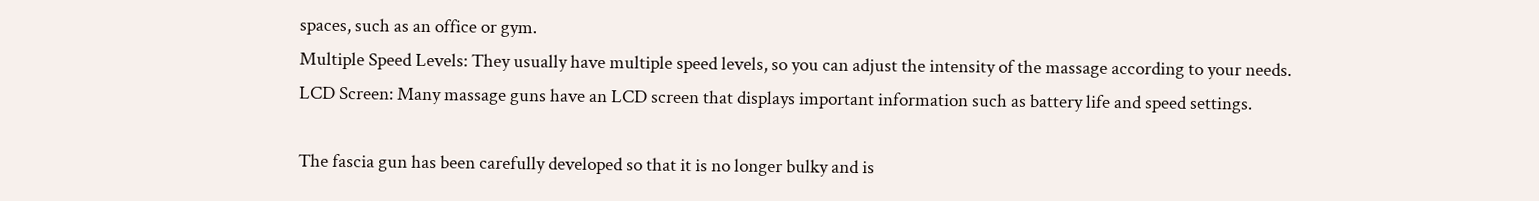spaces, such as an office or gym.
Multiple Speed Levels: They usually have multiple speed levels, so you can adjust the intensity of the massage according to your needs.
LCD Screen: Many massage guns have an LCD screen that displays important information such as battery life and speed settings.

The fascia gun has been carefully developed so that it is no longer bulky and is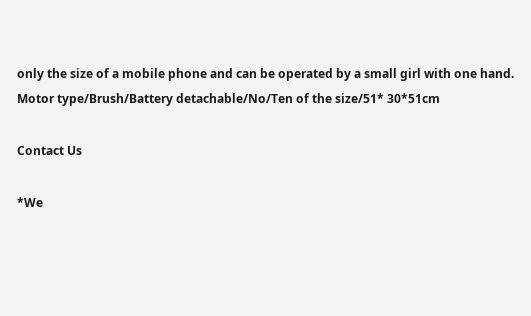only the size of a mobile phone and can be operated by a small girl with one hand.
Motor type/Brush/Battery detachable/No/Ten of the size/51* 30*51cm

Contact Us

*We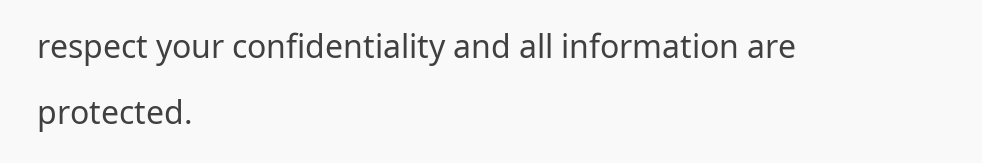respect your confidentiality and all information are protected.